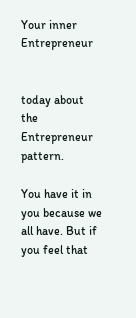Your inner Entrepreneur


today about the Entrepreneur pattern.

You have it in you because we all have. But if you feel that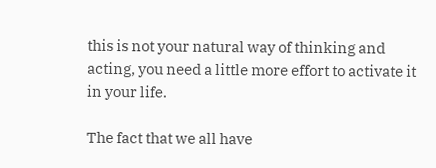this is not your natural way of thinking and acting, you need a little more effort to activate it in your life.

The fact that we all have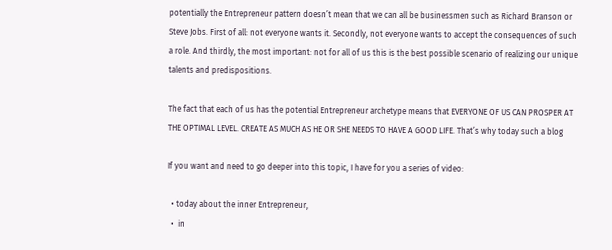potentially the Entrepreneur pattern doesn’t mean that we can all be businessmen such as Richard Branson or Steve Jobs. First of all: not everyone wants it. Secondly, not everyone wants to accept the consequences of such a role. And thirdly, the most important: not for all of us this is the best possible scenario of realizing our unique talents and predispositions.

The fact that each of us has the potential Entrepreneur archetype means that EVERYONE OF US CAN PROSPER AT THE OPTIMAL LEVEL. CREATE AS MUCH AS HE OR SHE NEEDS TO HAVE A GOOD LIFE. That’s why today such a blog

If you want and need to go deeper into this topic, I have for you a series of video:

  • today about the inner Entrepreneur,
  •  in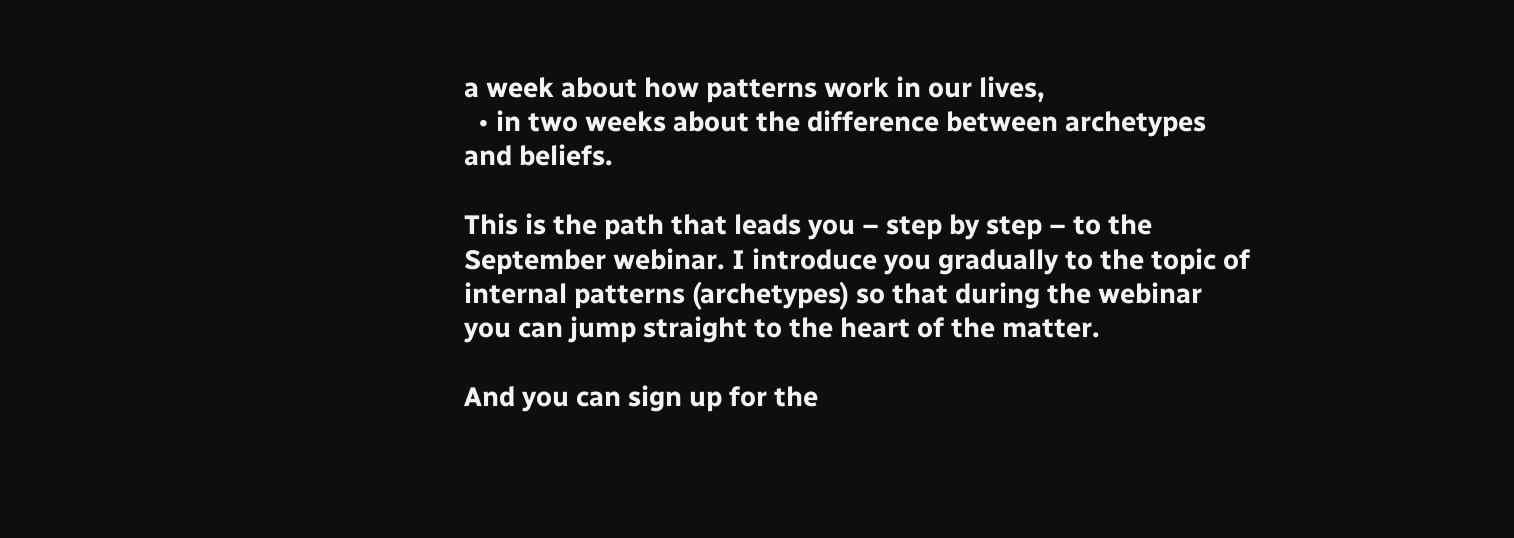a week about how patterns work in our lives,
  • in two weeks about the difference between archetypes and beliefs.

This is the path that leads you – step by step – to the September webinar. I introduce you gradually to the topic of internal patterns (archetypes) so that during the webinar you can jump straight to the heart of the matter.

And you can sign up for the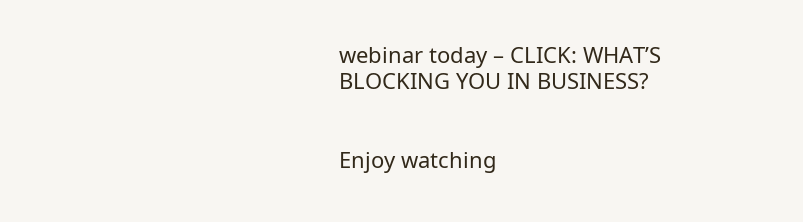webinar today – CLICK: WHAT’S BLOCKING YOU IN BUSINESS?


Enjoy watching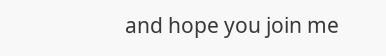and hope you join me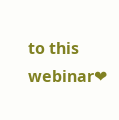to this webinar❤